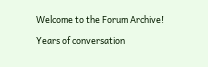Welcome to the Forum Archive!

Years of conversation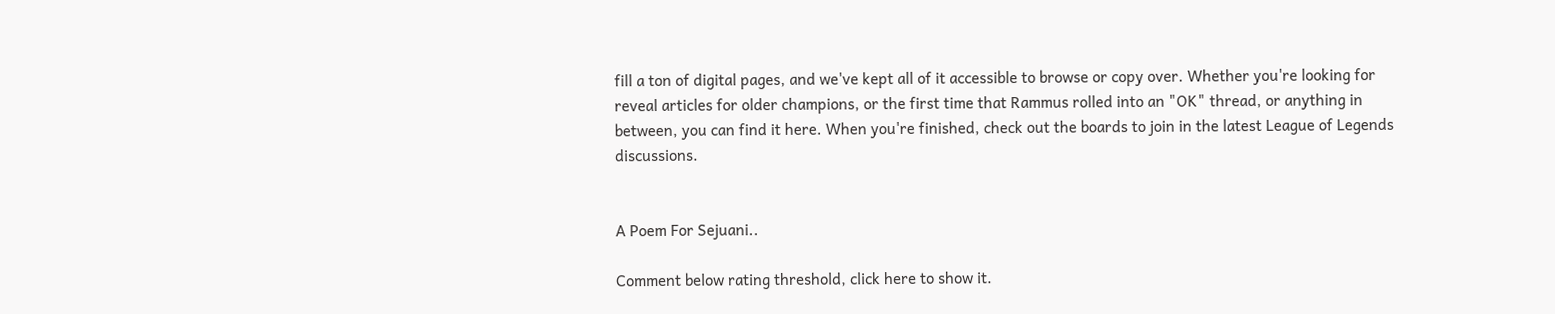fill a ton of digital pages, and we've kept all of it accessible to browse or copy over. Whether you're looking for reveal articles for older champions, or the first time that Rammus rolled into an "OK" thread, or anything in between, you can find it here. When you're finished, check out the boards to join in the latest League of Legends discussions.


A Poem For Sejuani..

Comment below rating threshold, click here to show it.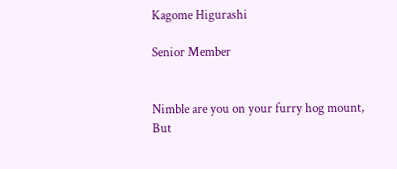Kagome Higurashi

Senior Member


Nimble are you on your furry hog mount,
But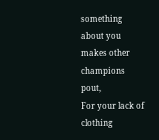something about you makes other champions pout,
For your lack of clothing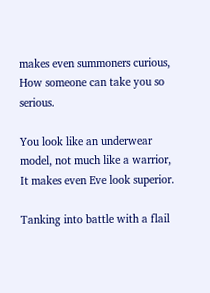makes even summoners curious,
How someone can take you so serious.

You look like an underwear model, not much like a warrior,
It makes even Eve look superior.

Tanking into battle with a flail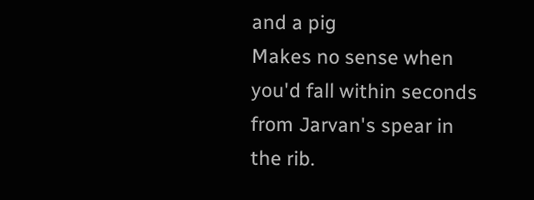and a pig
Makes no sense when you'd fall within seconds from Jarvan's spear in the rib.